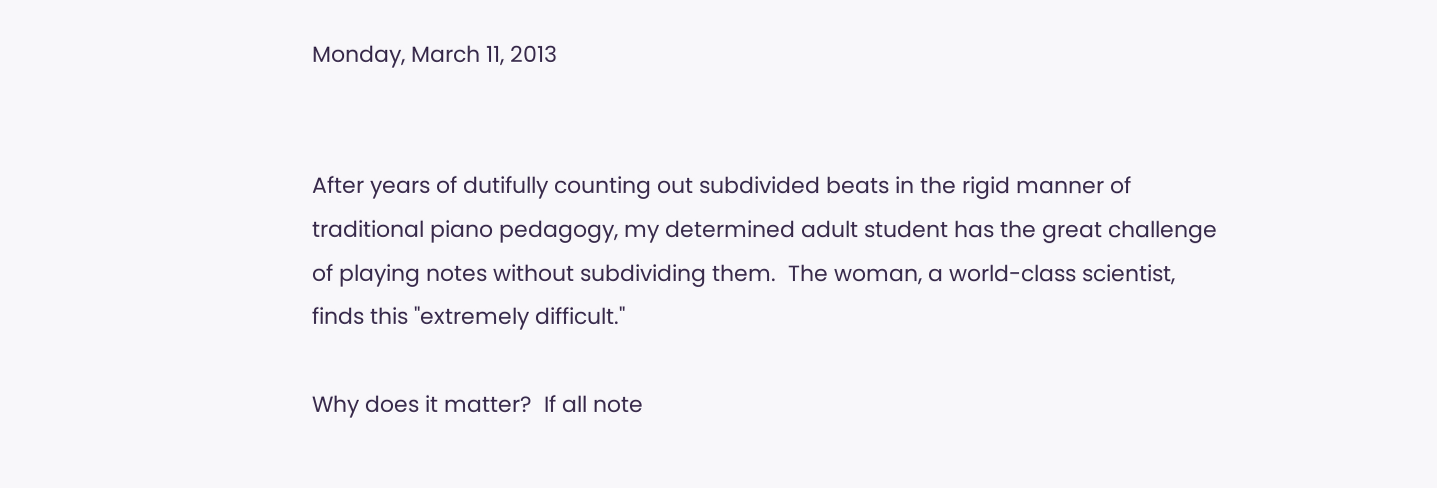Monday, March 11, 2013


After years of dutifully counting out subdivided beats in the rigid manner of traditional piano pedagogy, my determined adult student has the great challenge of playing notes without subdividing them.  The woman, a world-class scientist, finds this "extremely difficult."

Why does it matter?  If all note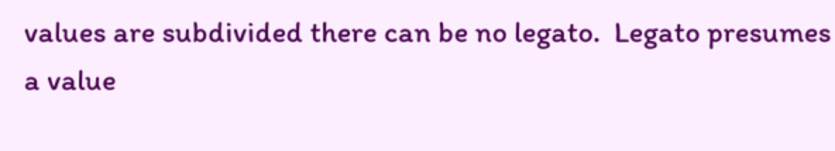values are subdivided there can be no legato.  Legato presumes a value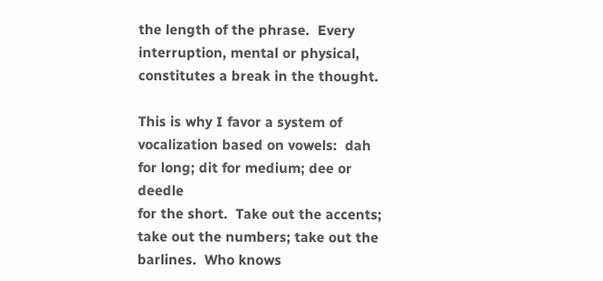the length of the phrase.  Every interruption, mental or physical, constitutes a break in the thought.

This is why I favor a system of vocalization based on vowels:  dah for long; dit for medium; dee or deedle
for the short.  Take out the accents; take out the numbers; take out the barlines.  Who knows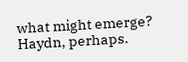what might emerge?  Haydn, perhaps.